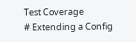Test Coverage
# Extending a Config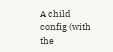A child config (with the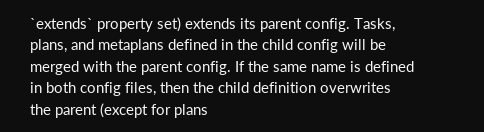`extends` property set) extends its parent config. Tasks, plans, and metaplans defined in the child config will be merged with the parent config. If the same name is defined in both config files, then the child definition overwrites the parent (except for plans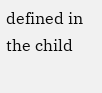defined in the child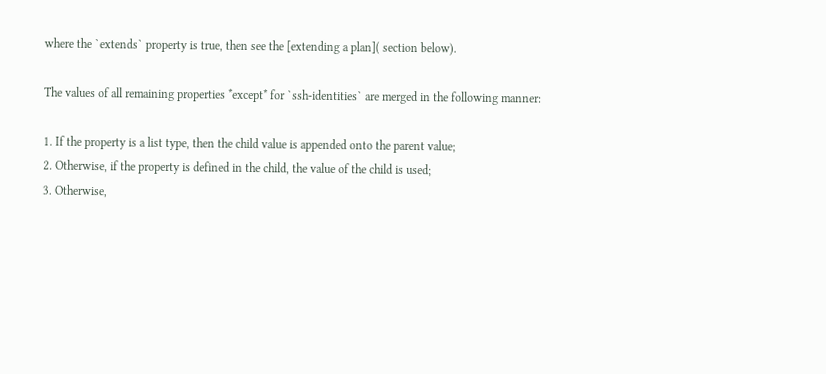where the `extends` property is true, then see the [extending a plan]( section below).

The values of all remaining properties *except* for `ssh-identities` are merged in the following manner:

1. If the property is a list type, then the child value is appended onto the parent value;
2. Otherwise, if the property is defined in the child, the value of the child is used;
3. Otherwise,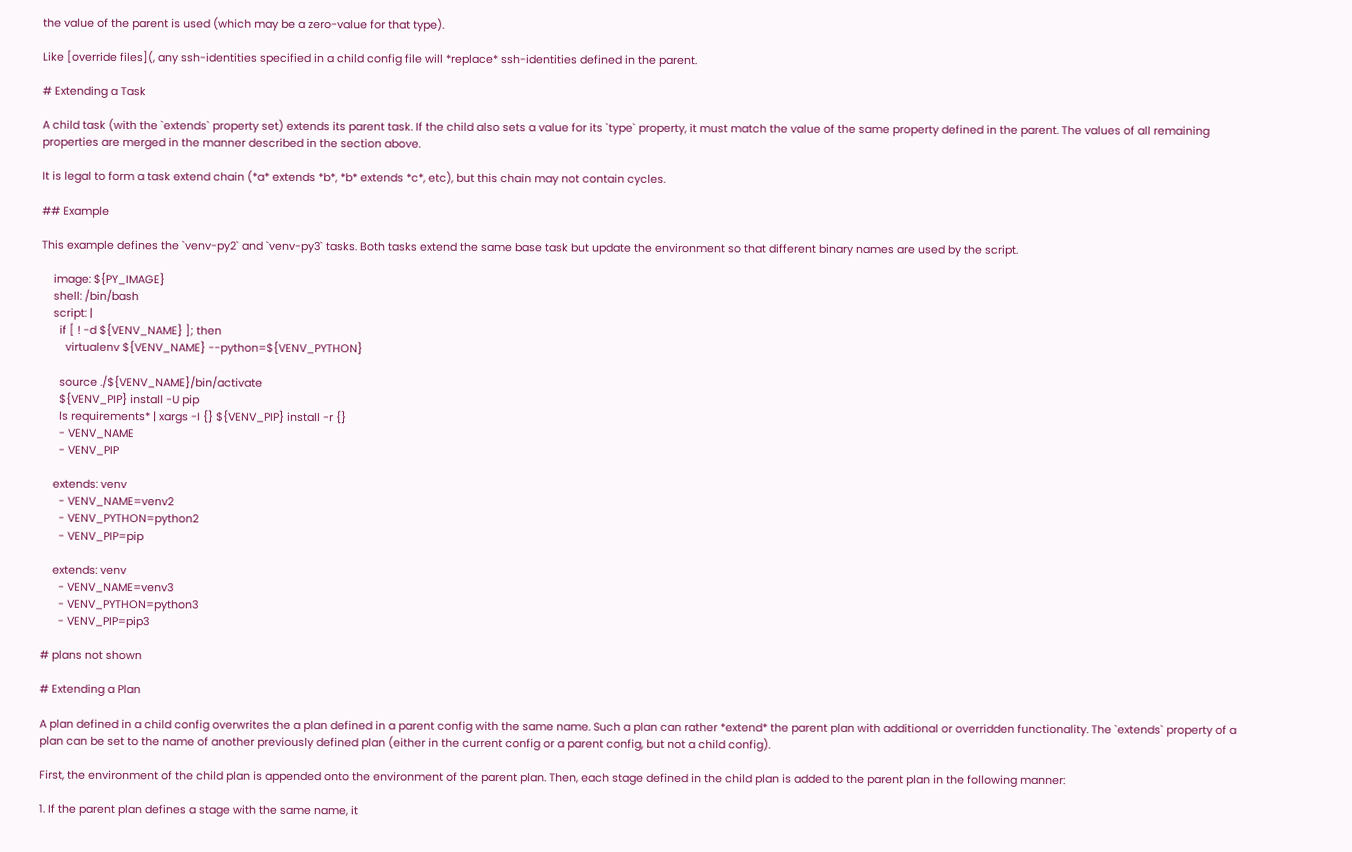the value of the parent is used (which may be a zero-value for that type).

Like [override files](, any ssh-identities specified in a child config file will *replace* ssh-identities defined in the parent.

# Extending a Task

A child task (with the `extends` property set) extends its parent task. If the child also sets a value for its `type` property, it must match the value of the same property defined in the parent. The values of all remaining properties are merged in the manner described in the section above.

It is legal to form a task extend chain (*a* extends *b*, *b* extends *c*, etc), but this chain may not contain cycles.

## Example

This example defines the `venv-py2` and `venv-py3` tasks. Both tasks extend the same base task but update the environment so that different binary names are used by the script.

    image: ${PY_IMAGE}
    shell: /bin/bash
    script: |
      if [ ! -d ${VENV_NAME} ]; then
        virtualenv ${VENV_NAME} --python=${VENV_PYTHON}

      source ./${VENV_NAME}/bin/activate
      ${VENV_PIP} install -U pip
      ls requirements* | xargs -I {} ${VENV_PIP} install -r {}
      - VENV_NAME
      - VENV_PIP

    extends: venv
      - VENV_NAME=venv2
      - VENV_PYTHON=python2
      - VENV_PIP=pip

    extends: venv
      - VENV_NAME=venv3
      - VENV_PYTHON=python3
      - VENV_PIP=pip3

# plans not shown

# Extending a Plan

A plan defined in a child config overwrites the a plan defined in a parent config with the same name. Such a plan can rather *extend* the parent plan with additional or overridden functionality. The `extends` property of a plan can be set to the name of another previously defined plan (either in the current config or a parent config, but not a child config).

First, the environment of the child plan is appended onto the environment of the parent plan. Then, each stage defined in the child plan is added to the parent plan in the following manner:

1. If the parent plan defines a stage with the same name, it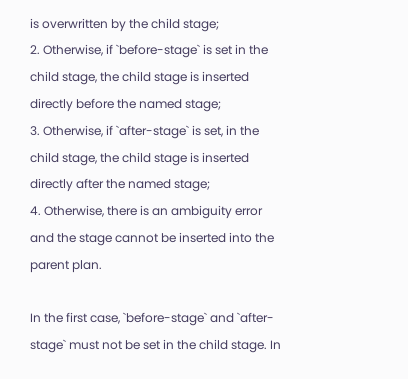is overwritten by the child stage;
2. Otherwise, if `before-stage` is set in the child stage, the child stage is inserted directly before the named stage;
3. Otherwise, if `after-stage` is set, in the child stage, the child stage is inserted directly after the named stage;
4. Otherwise, there is an ambiguity error and the stage cannot be inserted into the parent plan.

In the first case, `before-stage` and `after-stage` must not be set in the child stage. In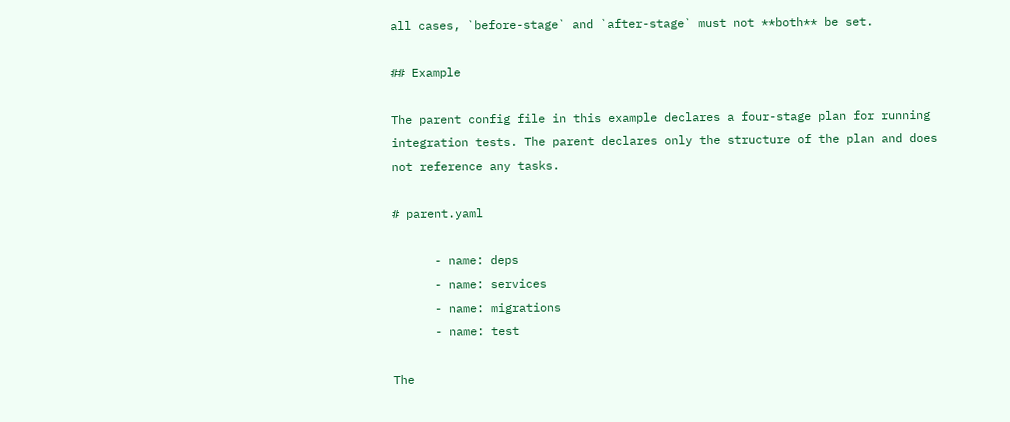all cases, `before-stage` and `after-stage` must not **both** be set.

## Example

The parent config file in this example declares a four-stage plan for running integration tests. The parent declares only the structure of the plan and does not reference any tasks.

# parent.yaml

      - name: deps
      - name: services
      - name: migrations
      - name: test

The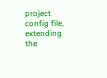project config file, extending the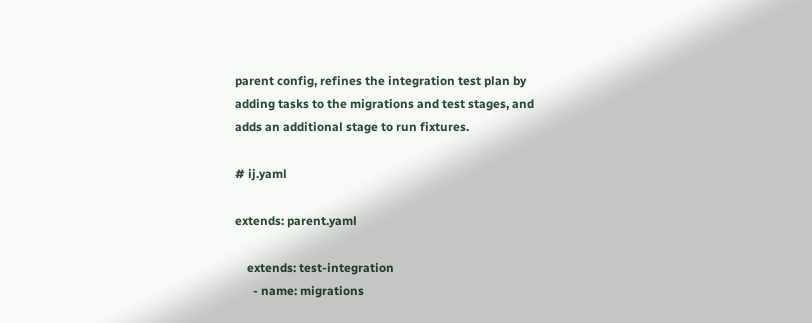parent config, refines the integration test plan by adding tasks to the migrations and test stages, and adds an additional stage to run fixtures.

# ij.yaml

extends: parent.yaml

    extends: test-integration
      - name: migrations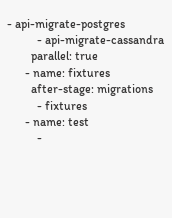- api-migrate-postgres
          - api-migrate-cassandra
        parallel: true
      - name: fixtures
        after-stage: migrations
          - fixtures
      - name: test
          -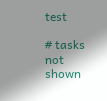test

# tasks not shown